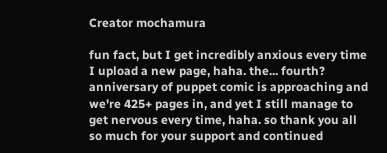Creator mochamura

fun fact, but I get incredibly anxious every time I upload a new page, haha. the... fourth? anniversary of puppet comic is approaching and we're 425+ pages in, and yet I still manage to get nervous every time, haha. so thank you all so much for your support and continued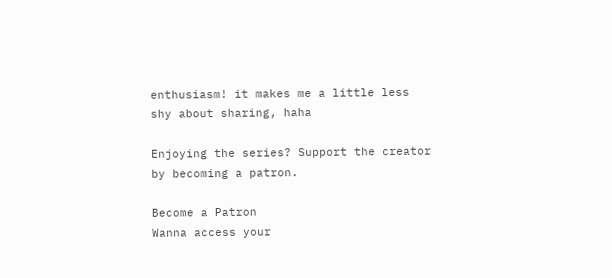enthusiasm! it makes me a little less shy about sharing, haha

Enjoying the series? Support the creator by becoming a patron.

Become a Patron
Wanna access your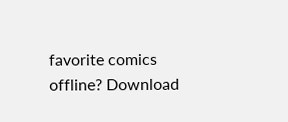favorite comics offline? Download